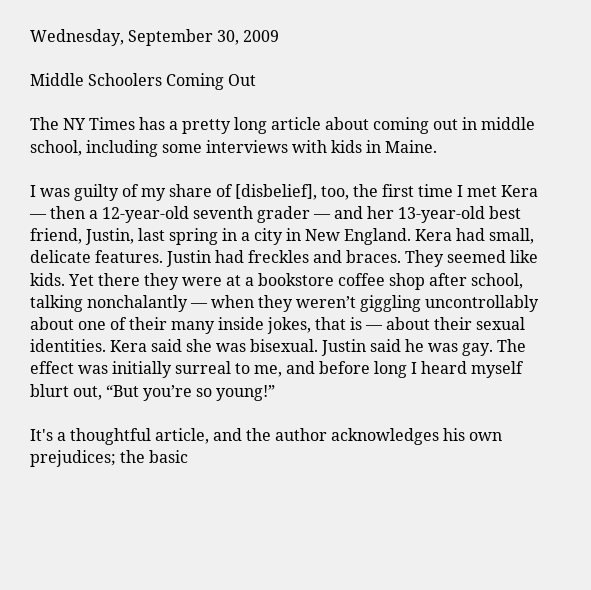Wednesday, September 30, 2009

Middle Schoolers Coming Out

The NY Times has a pretty long article about coming out in middle school, including some interviews with kids in Maine.

I was guilty of my share of [disbelief], too, the first time I met Kera — then a 12-year-old seventh grader — and her 13-year-old best friend, Justin, last spring in a city in New England. Kera had small, delicate features. Justin had freckles and braces. They seemed like kids. Yet there they were at a bookstore coffee shop after school, talking nonchalantly — when they weren’t giggling uncontrollably about one of their many inside jokes, that is — about their sexual identities. Kera said she was bisexual. Justin said he was gay. The effect was initially surreal to me, and before long I heard myself blurt out, “But you’re so young!”

It's a thoughtful article, and the author acknowledges his own prejudices; the basic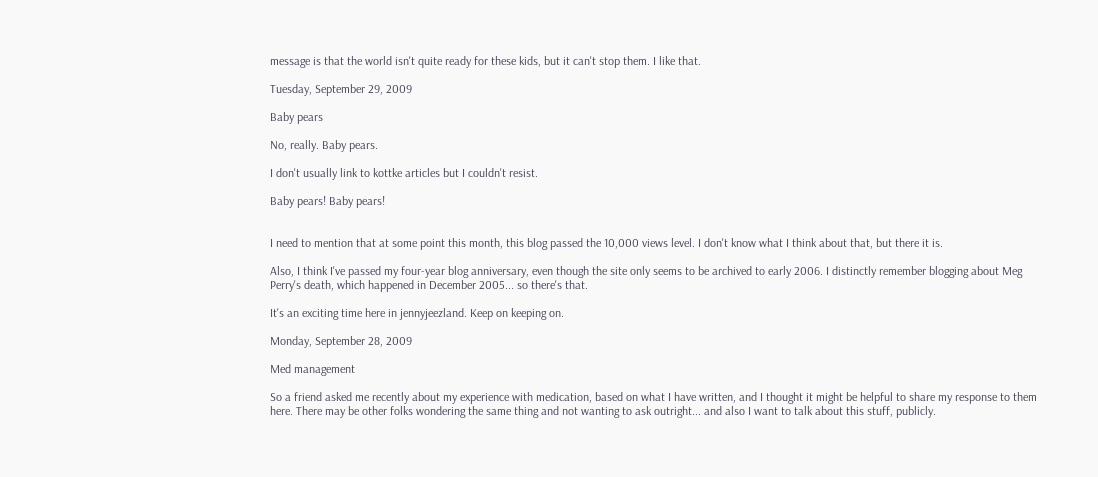message is that the world isn't quite ready for these kids, but it can't stop them. I like that.

Tuesday, September 29, 2009

Baby pears

No, really. Baby pears.

I don't usually link to kottke articles but I couldn't resist.

Baby pears! Baby pears!


I need to mention that at some point this month, this blog passed the 10,000 views level. I don't know what I think about that, but there it is.

Also, I think I've passed my four-year blog anniversary, even though the site only seems to be archived to early 2006. I distinctly remember blogging about Meg Perry's death, which happened in December 2005... so there's that.

It's an exciting time here in jennyjeezland. Keep on keeping on.

Monday, September 28, 2009

Med management

So a friend asked me recently about my experience with medication, based on what I have written, and I thought it might be helpful to share my response to them here. There may be other folks wondering the same thing and not wanting to ask outright... and also I want to talk about this stuff, publicly.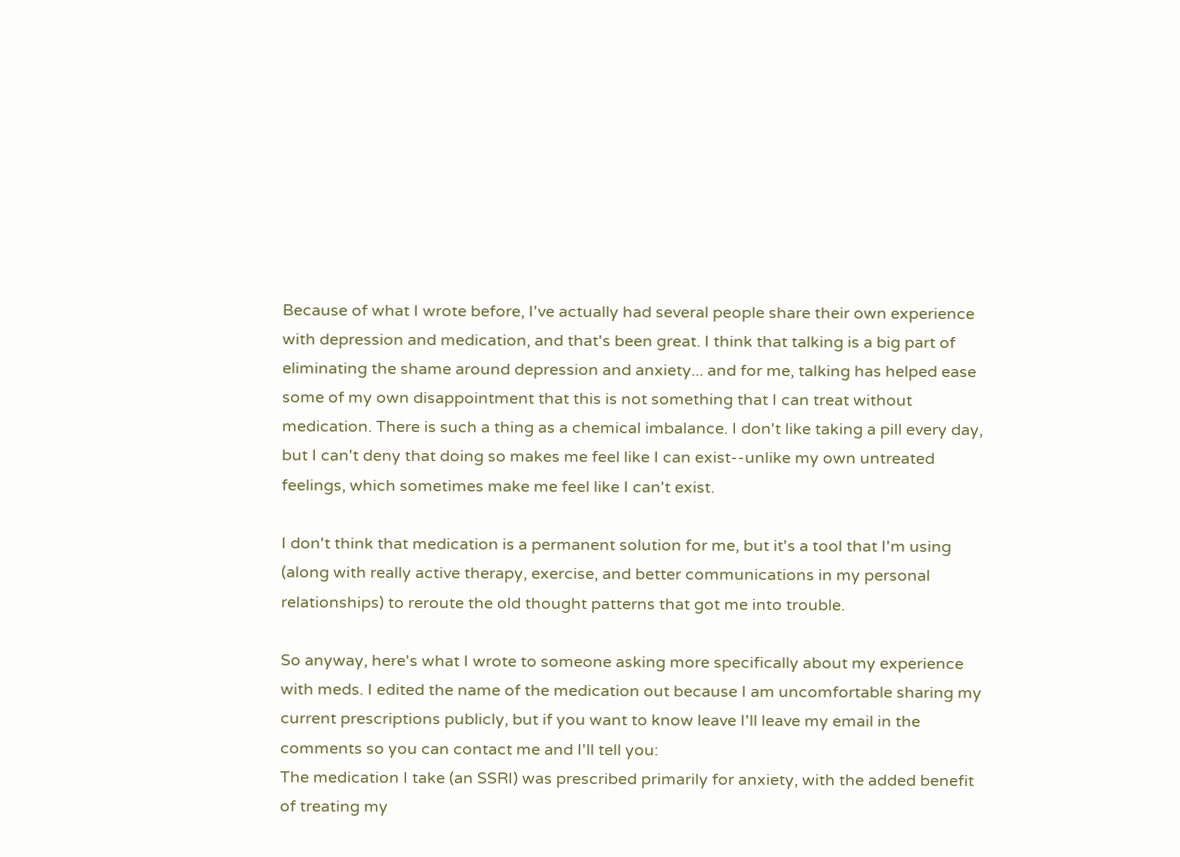Because of what I wrote before, I've actually had several people share their own experience with depression and medication, and that's been great. I think that talking is a big part of eliminating the shame around depression and anxiety... and for me, talking has helped ease some of my own disappointment that this is not something that I can treat without medication. There is such a thing as a chemical imbalance. I don't like taking a pill every day, but I can't deny that doing so makes me feel like I can exist--unlike my own untreated feelings, which sometimes make me feel like I can't exist.

I don't think that medication is a permanent solution for me, but it's a tool that I'm using (along with really active therapy, exercise, and better communications in my personal relationships) to reroute the old thought patterns that got me into trouble.

So anyway, here's what I wrote to someone asking more specifically about my experience with meds. I edited the name of the medication out because I am uncomfortable sharing my current prescriptions publicly, but if you want to know leave I'll leave my email in the comments so you can contact me and I'll tell you:
The medication I take (an SSRI) was prescribed primarily for anxiety, with the added benefit of treating my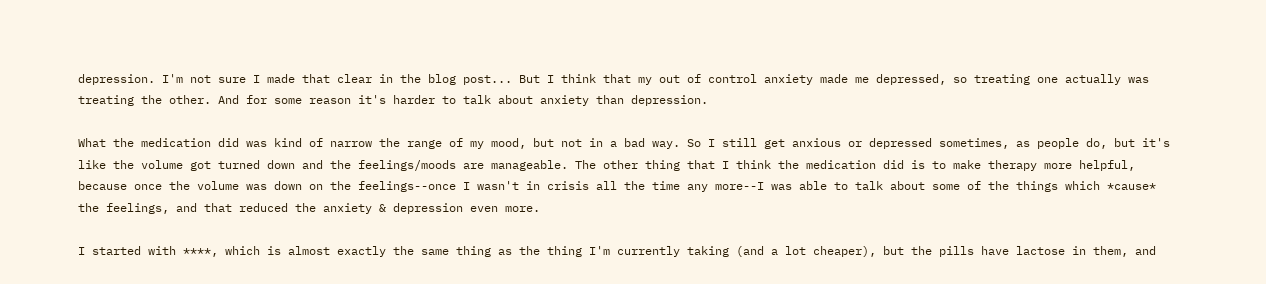depression. I'm not sure I made that clear in the blog post... But I think that my out of control anxiety made me depressed, so treating one actually was treating the other. And for some reason it's harder to talk about anxiety than depression.

What the medication did was kind of narrow the range of my mood, but not in a bad way. So I still get anxious or depressed sometimes, as people do, but it's like the volume got turned down and the feelings/moods are manageable. The other thing that I think the medication did is to make therapy more helpful, because once the volume was down on the feelings--once I wasn't in crisis all the time any more--I was able to talk about some of the things which *cause* the feelings, and that reduced the anxiety & depression even more.

I started with ****, which is almost exactly the same thing as the thing I'm currently taking (and a lot cheaper), but the pills have lactose in them, and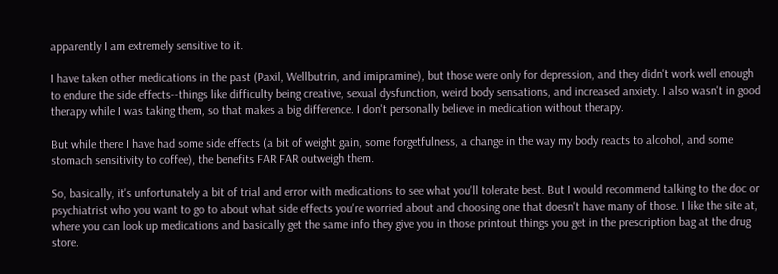apparently I am extremely sensitive to it.

I have taken other medications in the past (Paxil, Wellbutrin, and imipramine), but those were only for depression, and they didn't work well enough to endure the side effects--things like difficulty being creative, sexual dysfunction, weird body sensations, and increased anxiety. I also wasn't in good therapy while I was taking them, so that makes a big difference. I don't personally believe in medication without therapy.

But while there I have had some side effects (a bit of weight gain, some forgetfulness, a change in the way my body reacts to alcohol, and some stomach sensitivity to coffee), the benefits FAR FAR outweigh them.

So, basically, it's unfortunately a bit of trial and error with medications to see what you'll tolerate best. But I would recommend talking to the doc or psychiatrist who you want to go to about what side effects you're worried about and choosing one that doesn't have many of those. I like the site at, where you can look up medications and basically get the same info they give you in those printout things you get in the prescription bag at the drug store.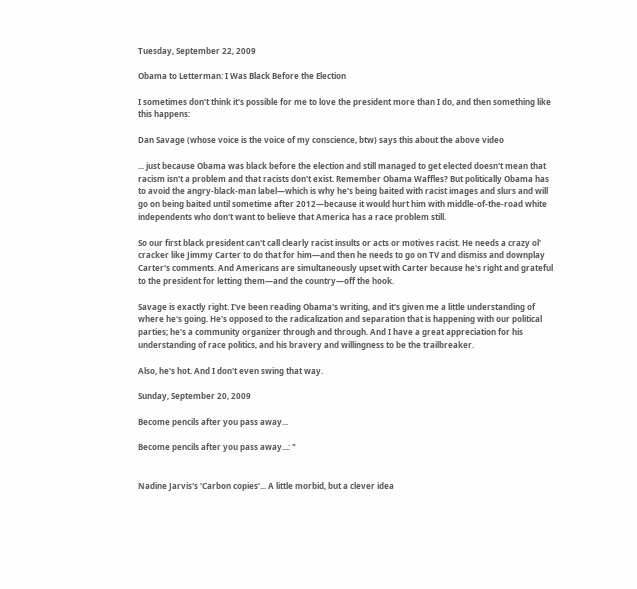Tuesday, September 22, 2009

Obama to Letterman: I Was Black Before the Election

I sometimes don't think it's possible for me to love the president more than I do, and then something like this happens:

Dan Savage (whose voice is the voice of my conscience, btw) says this about the above video

... just because Obama was black before the election and still managed to get elected doesn't mean that racism isn't a problem and that racists don't exist. Remember Obama Waffles? But politically Obama has to avoid the angry-black-man label—which is why he's being baited with racist images and slurs and will go on being baited until sometime after 2012—because it would hurt him with middle-of-the-road white independents who don't want to believe that America has a race problem still.

So our first black president can't call clearly racist insults or acts or motives racist. He needs a crazy ol' cracker like Jimmy Carter to do that for him—and then he needs to go on TV and dismiss and downplay Carter's comments. And Americans are simultaneously upset with Carter because he's right and grateful to the president for letting them—and the country—off the hook.

Savage is exactly right. I've been reading Obama's writing, and it's given me a little understanding of where he's going. He's opposed to the radicalization and separation that is happening with our political parties; he's a community organizer through and through. And I have a great appreciation for his understanding of race politics, and his bravery and willingness to be the trailbreaker.

Also, he's hot. And I don't even swing that way.

Sunday, September 20, 2009

Become pencils after you pass away...

Become pencils after you pass away...: "


Nadine Jarvis's 'Carbon copies'... A little morbid, but a clever idea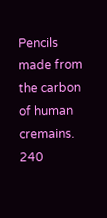Pencils made from the carbon of human cremains. 240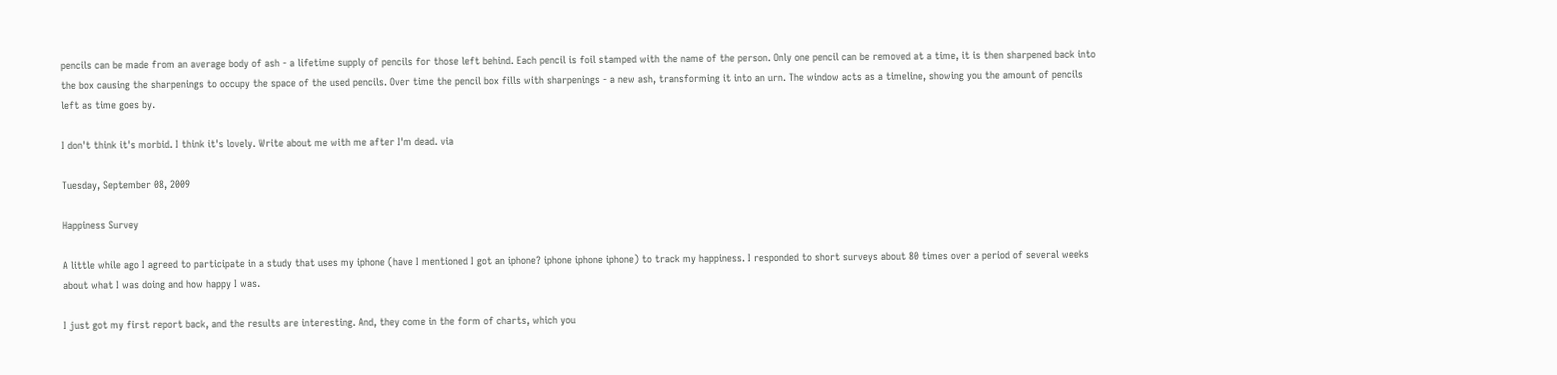pencils can be made from an average body of ash - a lifetime supply of pencils for those left behind. Each pencil is foil stamped with the name of the person. Only one pencil can be removed at a time, it is then sharpened back into the box causing the sharpenings to occupy the space of the used pencils. Over time the pencil box fills with sharpenings - a new ash, transforming it into an urn. The window acts as a timeline, showing you the amount of pencils left as time goes by.

I don't think it's morbid. I think it's lovely. Write about me with me after I'm dead. via

Tuesday, September 08, 2009

Happiness Survey

A little while ago I agreed to participate in a study that uses my iphone (have I mentioned I got an iphone? iphone iphone iphone) to track my happiness. I responded to short surveys about 80 times over a period of several weeks about what I was doing and how happy I was.

I just got my first report back, and the results are interesting. And, they come in the form of charts, which you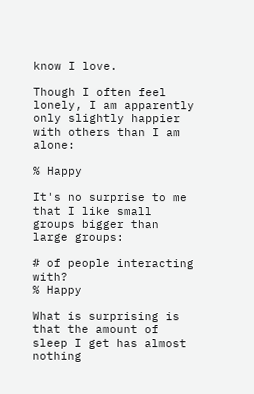know I love.

Though I often feel lonely, I am apparently only slightly happier with others than I am alone:

% Happy

It's no surprise to me that I like small groups bigger than large groups:

# of people interacting with?
% Happy

What is surprising is that the amount of sleep I get has almost nothing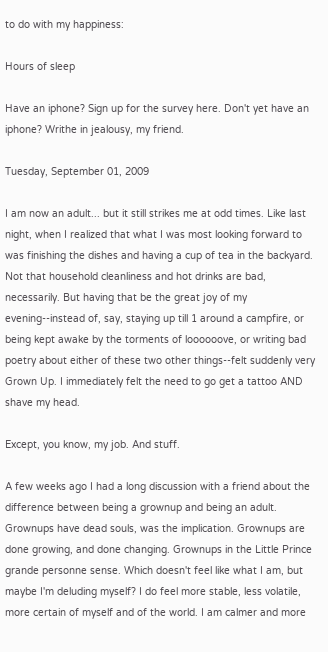to do with my happiness:

Hours of sleep

Have an iphone? Sign up for the survey here. Don't yet have an iphone? Writhe in jealousy, my friend.

Tuesday, September 01, 2009

I am now an adult... but it still strikes me at odd times. Like last night, when I realized that what I was most looking forward to was finishing the dishes and having a cup of tea in the backyard. Not that household cleanliness and hot drinks are bad, necessarily. But having that be the great joy of my evening--instead of, say, staying up till 1 around a campfire, or being kept awake by the torments of loooooove, or writing bad poetry about either of these two other things--felt suddenly very Grown Up. I immediately felt the need to go get a tattoo AND shave my head.

Except, you know, my job. And stuff.

A few weeks ago I had a long discussion with a friend about the difference between being a grownup and being an adult. Grownups have dead souls, was the implication. Grownups are done growing, and done changing. Grownups in the Little Prince grande personne sense. Which doesn't feel like what I am, but maybe I'm deluding myself? I do feel more stable, less volatile, more certain of myself and of the world. I am calmer and more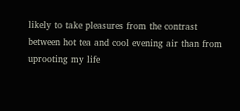likely to take pleasures from the contrast between hot tea and cool evening air than from uprooting my life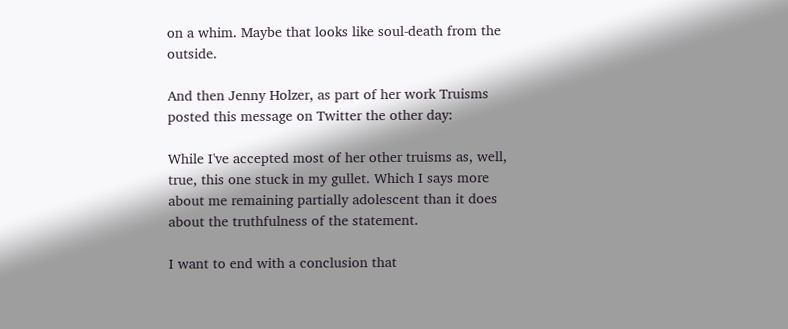on a whim. Maybe that looks like soul-death from the outside.

And then Jenny Holzer, as part of her work Truisms posted this message on Twitter the other day:

While I've accepted most of her other truisms as, well, true, this one stuck in my gullet. Which I says more about me remaining partially adolescent than it does about the truthfulness of the statement.

I want to end with a conclusion that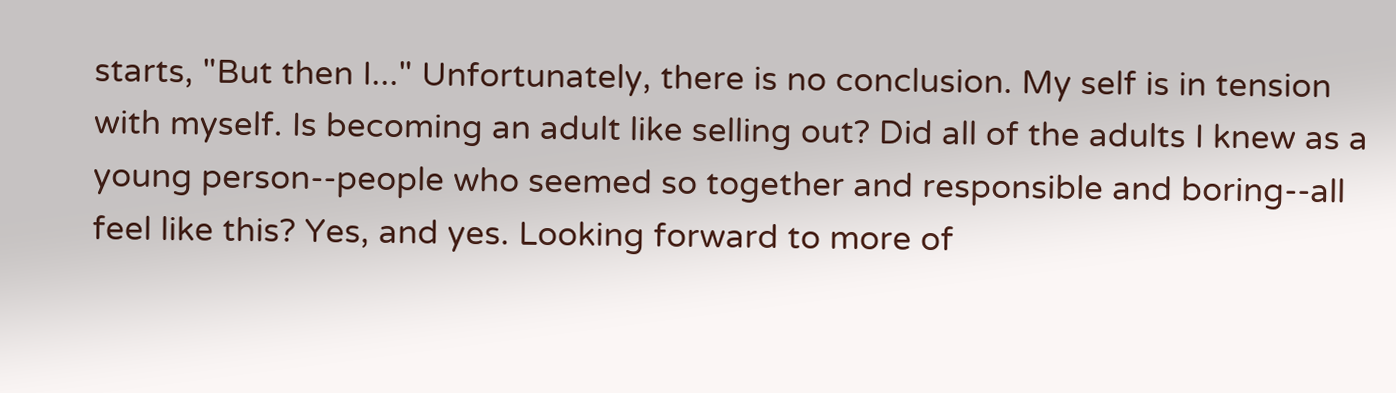starts, "But then I..." Unfortunately, there is no conclusion. My self is in tension with myself. Is becoming an adult like selling out? Did all of the adults I knew as a young person--people who seemed so together and responsible and boring--all feel like this? Yes, and yes. Looking forward to more of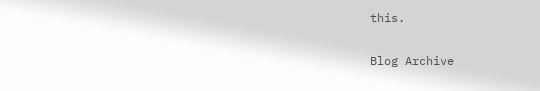this.


Blog Archive